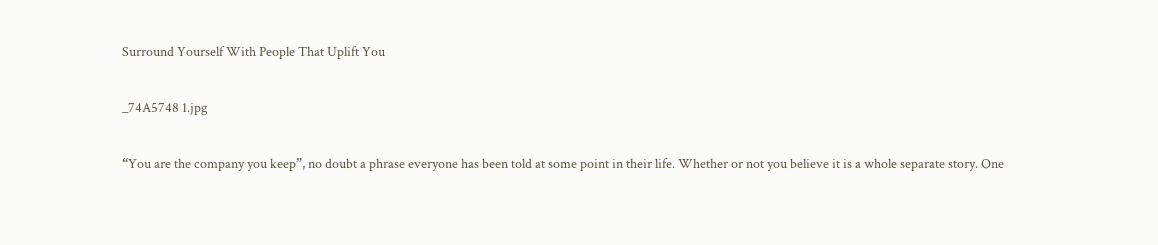Surround Yourself With People That Uplift You

_74A5748 1.jpg

“You are the company you keep”, no doubt a phrase everyone has been told at some point in their life. Whether or not you believe it is a whole separate story. One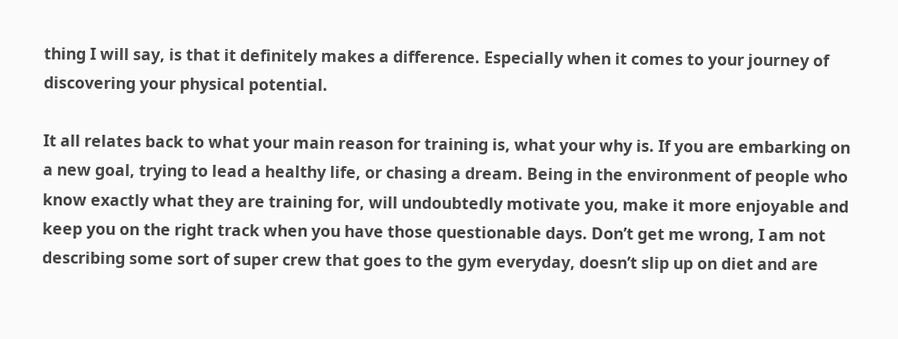thing I will say, is that it definitely makes a difference. Especially when it comes to your journey of discovering your physical potential.

It all relates back to what your main reason for training is, what your why is. If you are embarking on a new goal, trying to lead a healthy life, or chasing a dream. Being in the environment of people who know exactly what they are training for, will undoubtedly motivate you, make it more enjoyable and keep you on the right track when you have those questionable days. Don’t get me wrong, I am not describing some sort of super crew that goes to the gym everyday, doesn’t slip up on diet and are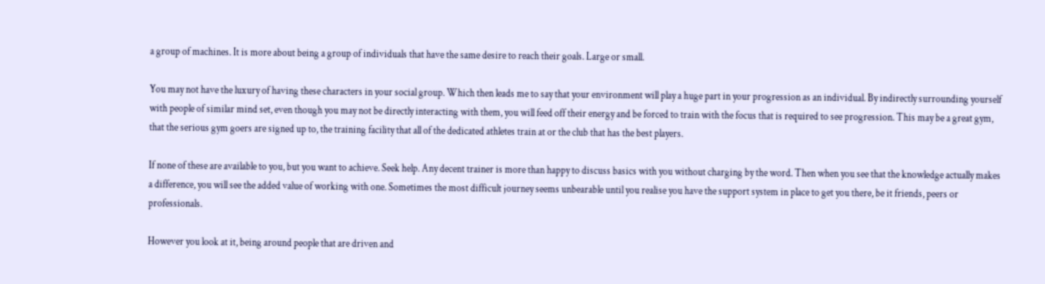a group of machines. It is more about being a group of individuals that have the same desire to reach their goals. Large or small.

You may not have the luxury of having these characters in your social group. Which then leads me to say that your environment will play a huge part in your progression as an individual. By indirectly surrounding yourself with people of similar mind set, even though you may not be directly interacting with them, you will feed off their energy and be forced to train with the focus that is required to see progression. This may be a great gym, that the serious gym goers are signed up to, the training facility that all of the dedicated athletes train at or the club that has the best players.

If none of these are available to you, but you want to achieve. Seek help. Any decent trainer is more than happy to discuss basics with you without charging by the word. Then when you see that the knowledge actually makes a difference, you will see the added value of working with one. Sometimes the most difficult journey seems unbearable until you realise you have the support system in place to get you there, be it friends, peers or professionals.

However you look at it, being around people that are driven and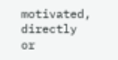motivated, directly or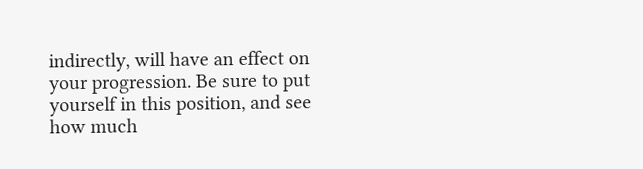indirectly, will have an effect on your progression. Be sure to put yourself in this position, and see how much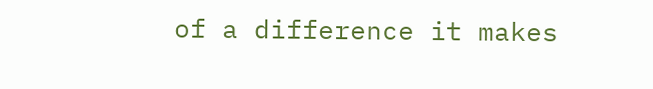of a difference it makes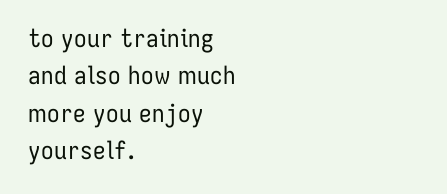to your training and also how much more you enjoy yourself.